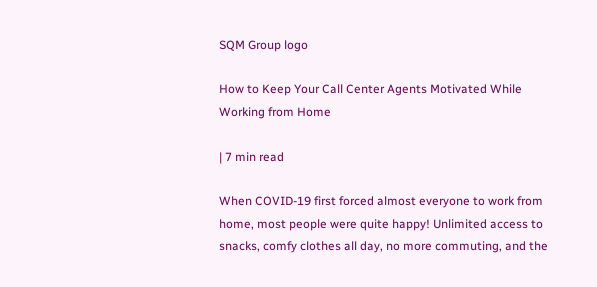SQM Group logo

How to Keep Your Call Center Agents Motivated While Working from Home

| 7 min read

When COVID-19 first forced almost everyone to work from home, most people were quite happy! Unlimited access to snacks, comfy clothes all day, no more commuting, and the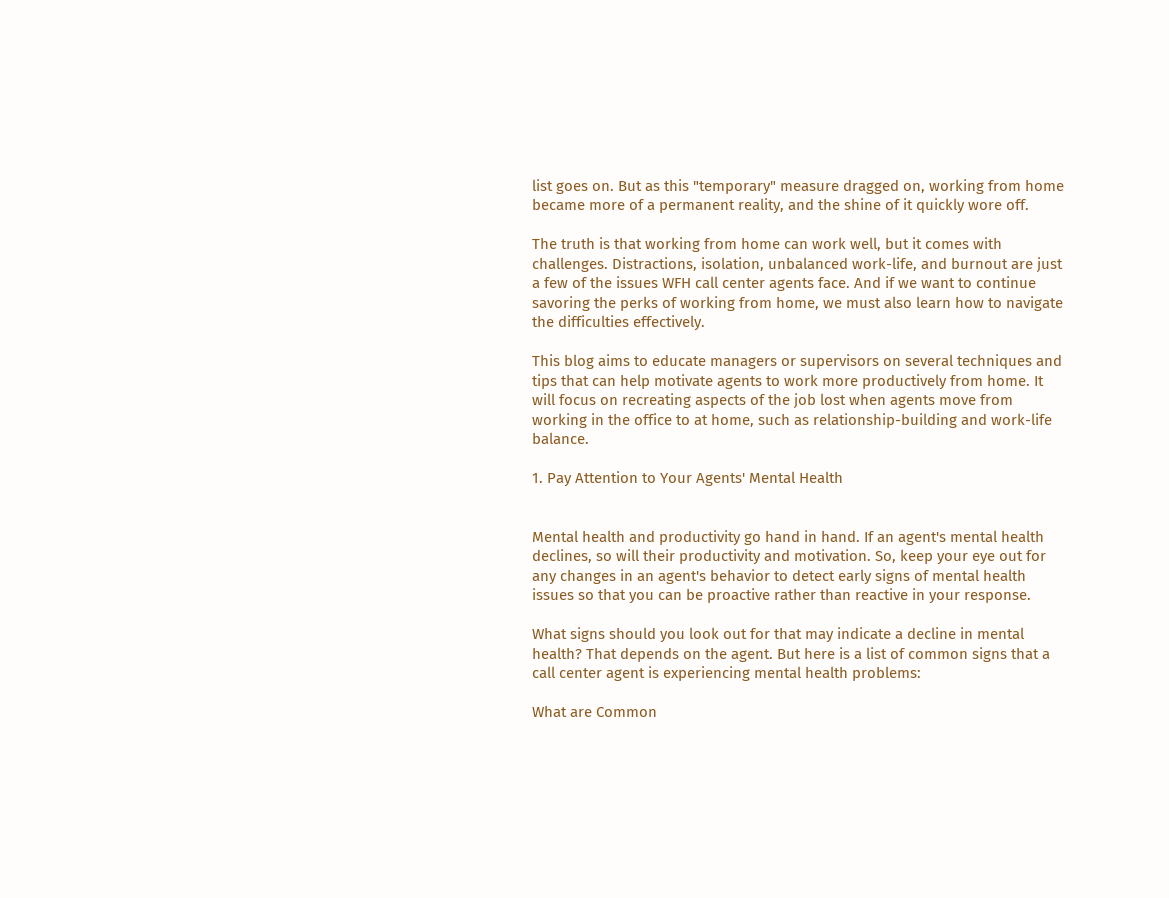list goes on. But as this "temporary" measure dragged on, working from home became more of a permanent reality, and the shine of it quickly wore off.

The truth is that working from home can work well, but it comes with challenges. Distractions, isolation, unbalanced work-life, and burnout are just a few of the issues WFH call center agents face. And if we want to continue savoring the perks of working from home, we must also learn how to navigate the difficulties effectively.

This blog aims to educate managers or supervisors on several techniques and tips that can help motivate agents to work more productively from home. It will focus on recreating aspects of the job lost when agents move from working in the office to at home, such as relationship-building and work-life balance.

1. Pay Attention to Your Agents' Mental Health


Mental health and productivity go hand in hand. If an agent's mental health declines, so will their productivity and motivation. So, keep your eye out for any changes in an agent's behavior to detect early signs of mental health issues so that you can be proactive rather than reactive in your response.

What signs should you look out for that may indicate a decline in mental health? That depends on the agent. But here is a list of common signs that a call center agent is experiencing mental health problems:

What are Common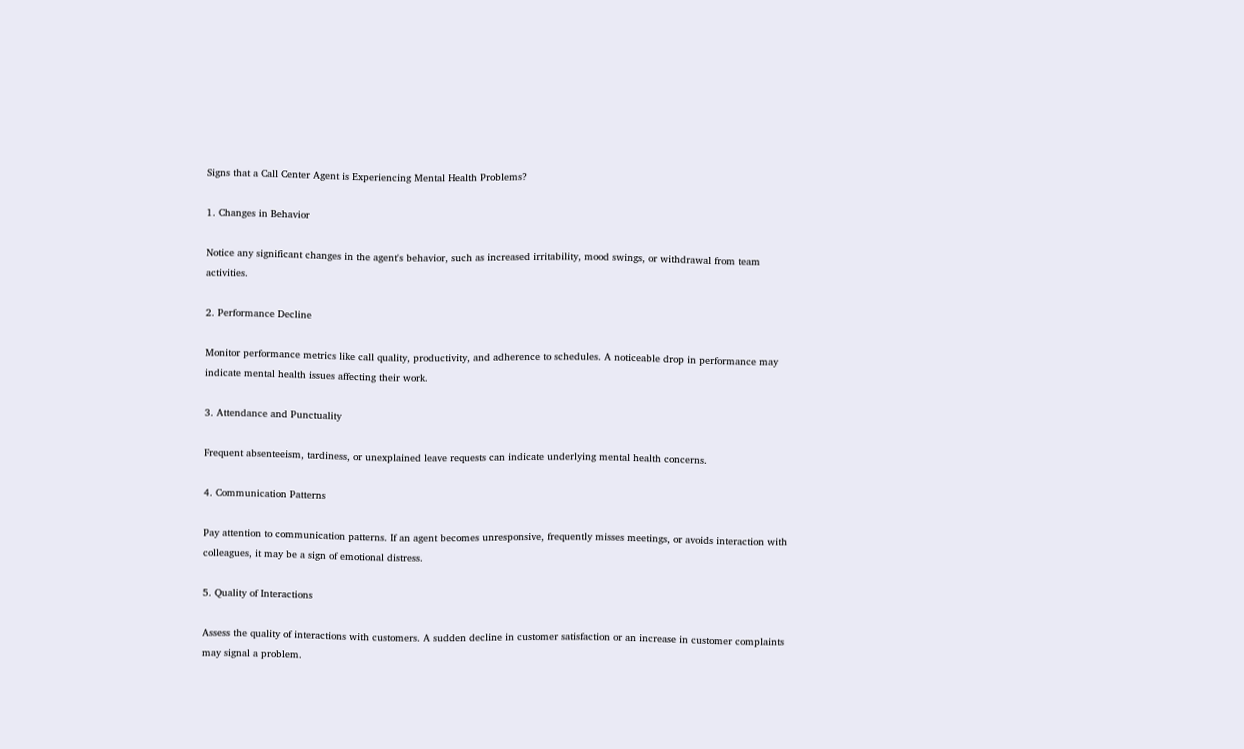Signs that a Call Center Agent is Experiencing Mental Health Problems?

1. Changes in Behavior

Notice any significant changes in the agent's behavior, such as increased irritability, mood swings, or withdrawal from team activities.

2. Performance Decline

Monitor performance metrics like call quality, productivity, and adherence to schedules. A noticeable drop in performance may indicate mental health issues affecting their work.

3. Attendance and Punctuality

Frequent absenteeism, tardiness, or unexplained leave requests can indicate underlying mental health concerns.

4. Communication Patterns

Pay attention to communication patterns. If an agent becomes unresponsive, frequently misses meetings, or avoids interaction with colleagues, it may be a sign of emotional distress.

5. Quality of Interactions

Assess the quality of interactions with customers. A sudden decline in customer satisfaction or an increase in customer complaints may signal a problem.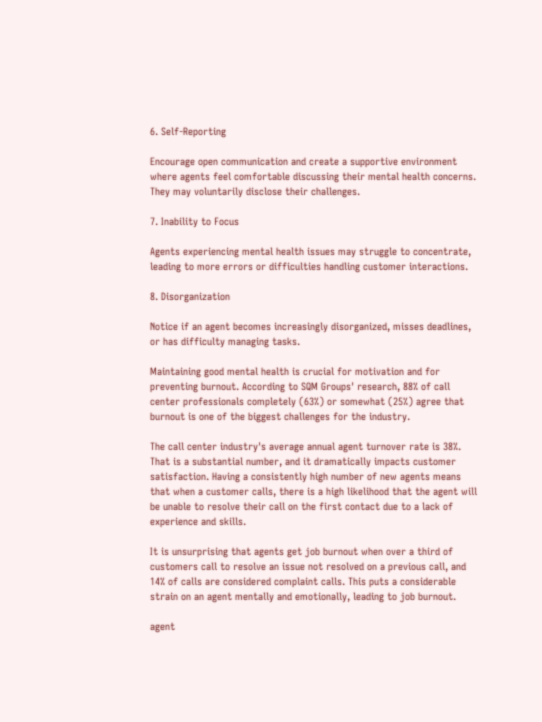6. Self-Reporting

Encourage open communication and create a supportive environment where agents feel comfortable discussing their mental health concerns. They may voluntarily disclose their challenges.

7. Inability to Focus

Agents experiencing mental health issues may struggle to concentrate, leading to more errors or difficulties handling customer interactions.

8. Disorganization

Notice if an agent becomes increasingly disorganized, misses deadlines, or has difficulty managing tasks.

Maintaining good mental health is crucial for motivation and for preventing burnout. According to SQM Groups' research, 88% of call center professionals completely (63%) or somewhat (25%) agree that burnout is one of the biggest challenges for the industry.

The call center industry's average annual agent turnover rate is 38%. That is a substantial number, and it dramatically impacts customer satisfaction. Having a consistently high number of new agents means that when a customer calls, there is a high likelihood that the agent will be unable to resolve their call on the first contact due to a lack of experience and skills.

It is unsurprising that agents get job burnout when over a third of customers call to resolve an issue not resolved on a previous call, and 14% of calls are considered complaint calls. This puts a considerable strain on an agent mentally and emotionally, leading to job burnout.

agent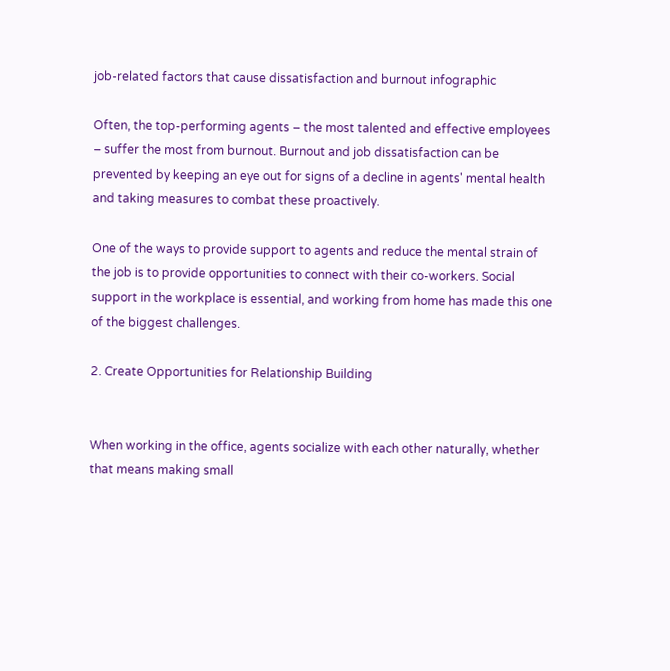job-related factors that cause dissatisfaction and burnout infographic

Often, the top-performing agents – the most talented and effective employees – suffer the most from burnout. Burnout and job dissatisfaction can be prevented by keeping an eye out for signs of a decline in agents' mental health and taking measures to combat these proactively.

One of the ways to provide support to agents and reduce the mental strain of the job is to provide opportunities to connect with their co-workers. Social support in the workplace is essential, and working from home has made this one of the biggest challenges.

2. Create Opportunities for Relationship Building


When working in the office, agents socialize with each other naturally, whether that means making small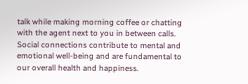talk while making morning coffee or chatting with the agent next to you in between calls. Social connections contribute to mental and emotional well-being and are fundamental to our overall health and happiness.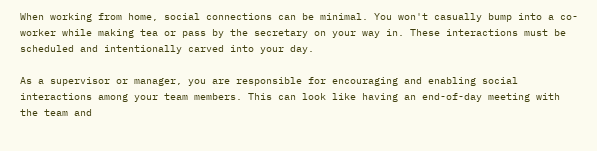When working from home, social connections can be minimal. You won't casually bump into a co-worker while making tea or pass by the secretary on your way in. These interactions must be scheduled and intentionally carved into your day.

As a supervisor or manager, you are responsible for encouraging and enabling social interactions among your team members. This can look like having an end-of-day meeting with the team and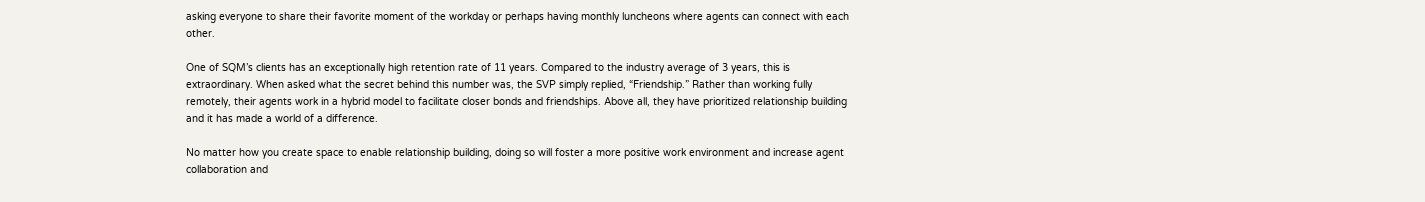asking everyone to share their favorite moment of the workday or perhaps having monthly luncheons where agents can connect with each other.

One of SQM’s clients has an exceptionally high retention rate of 11 years. Compared to the industry average of 3 years, this is extraordinary. When asked what the secret behind this number was, the SVP simply replied, “Friendship.” Rather than working fully remotely, their agents work in a hybrid model to facilitate closer bonds and friendships. Above all, they have prioritized relationship building and it has made a world of a difference.

No matter how you create space to enable relationship building, doing so will foster a more positive work environment and increase agent collaboration and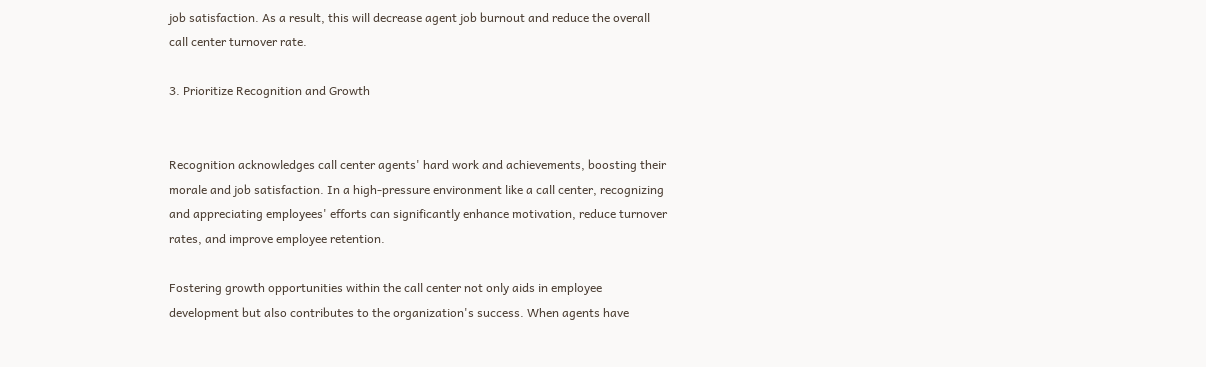job satisfaction. As a result, this will decrease agent job burnout and reduce the overall call center turnover rate.

3. Prioritize Recognition and Growth


Recognition acknowledges call center agents' hard work and achievements, boosting their morale and job satisfaction. In a high-pressure environment like a call center, recognizing and appreciating employees' efforts can significantly enhance motivation, reduce turnover rates, and improve employee retention.

Fostering growth opportunities within the call center not only aids in employee development but also contributes to the organization's success. When agents have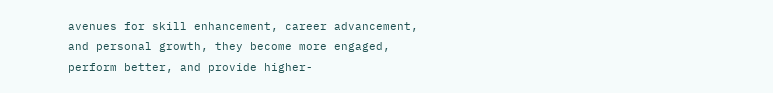avenues for skill enhancement, career advancement, and personal growth, they become more engaged, perform better, and provide higher-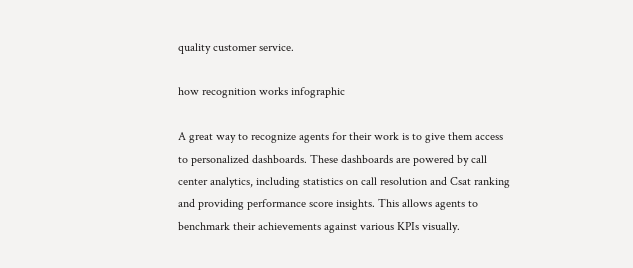quality customer service.

how recognition works infographic

A great way to recognize agents for their work is to give them access to personalized dashboards. These dashboards are powered by call center analytics, including statistics on call resolution and Csat ranking and providing performance score insights. This allows agents to benchmark their achievements against various KPIs visually.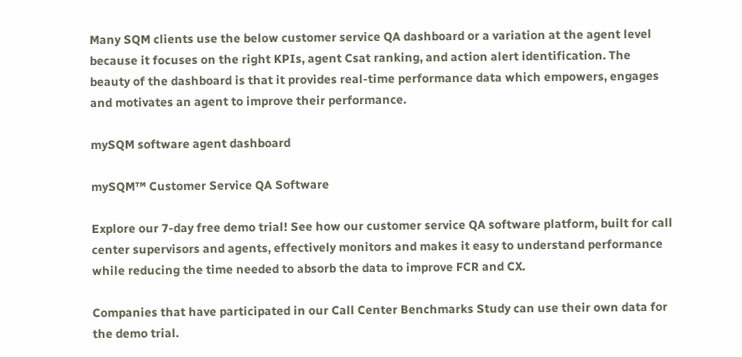Many SQM clients use the below customer service QA dashboard or a variation at the agent level because it focuses on the right KPIs, agent Csat ranking, and action alert identification. The beauty of the dashboard is that it provides real-time performance data which empowers, engages and motivates an agent to improve their performance.

mySQM software agent dashboard

mySQM™ Customer Service QA Software

Explore our 7-day free demo trial! See how our customer service QA software platform, built for call center supervisors and agents, effectively monitors and makes it easy to understand performance while reducing the time needed to absorb the data to improve FCR and CX.

Companies that have participated in our Call Center Benchmarks Study can use their own data for the demo trial.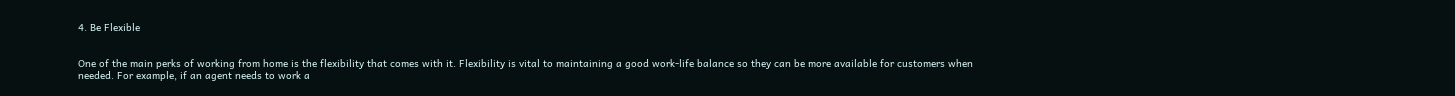4. Be Flexible


One of the main perks of working from home is the flexibility that comes with it. Flexibility is vital to maintaining a good work-life balance so they can be more available for customers when needed. For example, if an agent needs to work a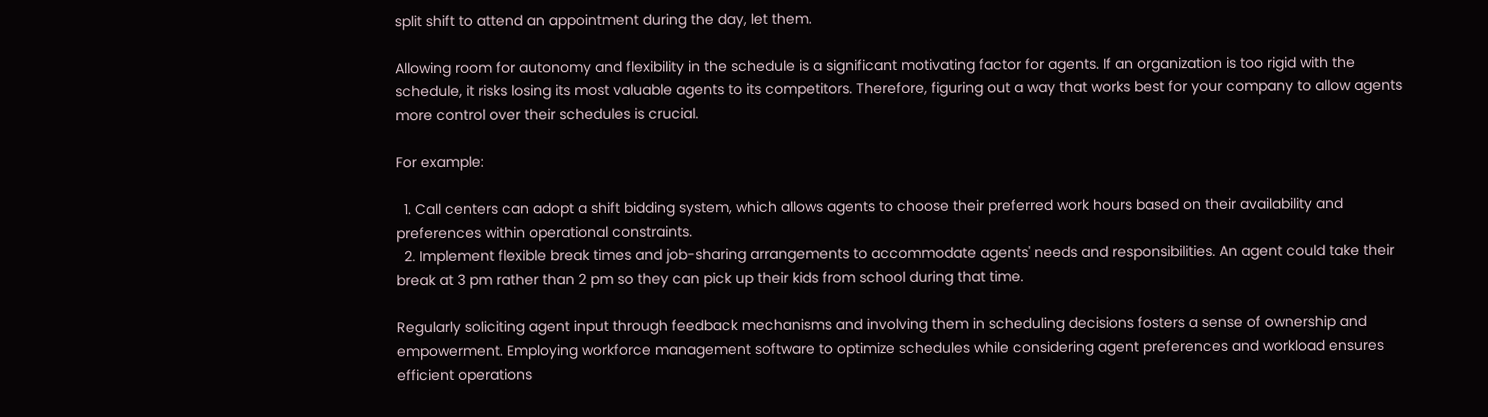split shift to attend an appointment during the day, let them.

Allowing room for autonomy and flexibility in the schedule is a significant motivating factor for agents. If an organization is too rigid with the schedule, it risks losing its most valuable agents to its competitors. Therefore, figuring out a way that works best for your company to allow agents more control over their schedules is crucial.

For example:

  1. Call centers can adopt a shift bidding system, which allows agents to choose their preferred work hours based on their availability and preferences within operational constraints.
  2. Implement flexible break times and job-sharing arrangements to accommodate agents' needs and responsibilities. An agent could take their break at 3 pm rather than 2 pm so they can pick up their kids from school during that time.

Regularly soliciting agent input through feedback mechanisms and involving them in scheduling decisions fosters a sense of ownership and empowerment. Employing workforce management software to optimize schedules while considering agent preferences and workload ensures efficient operations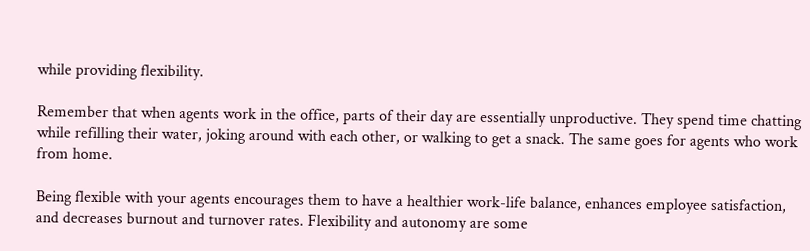while providing flexibility.

Remember that when agents work in the office, parts of their day are essentially unproductive. They spend time chatting while refilling their water, joking around with each other, or walking to get a snack. The same goes for agents who work from home.

Being flexible with your agents encourages them to have a healthier work-life balance, enhances employee satisfaction, and decreases burnout and turnover rates. Flexibility and autonomy are some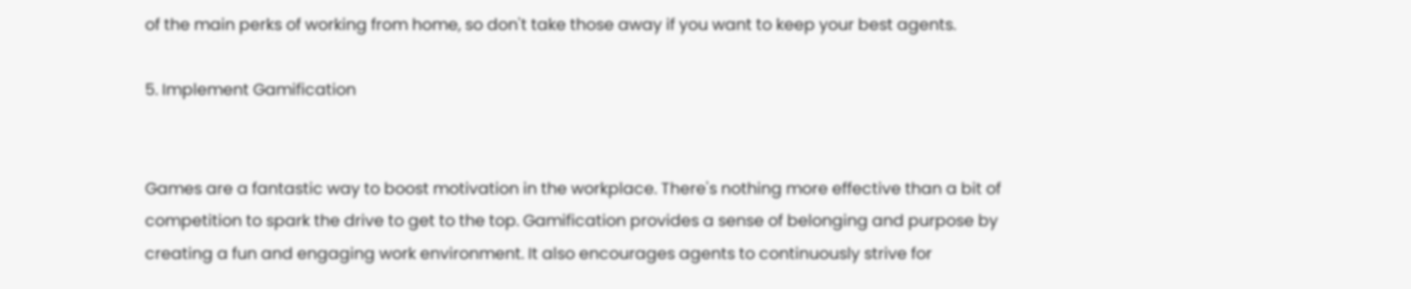of the main perks of working from home, so don't take those away if you want to keep your best agents.

5. Implement Gamification


Games are a fantastic way to boost motivation in the workplace. There's nothing more effective than a bit of competition to spark the drive to get to the top. Gamification provides a sense of belonging and purpose by creating a fun and engaging work environment. It also encourages agents to continuously strive for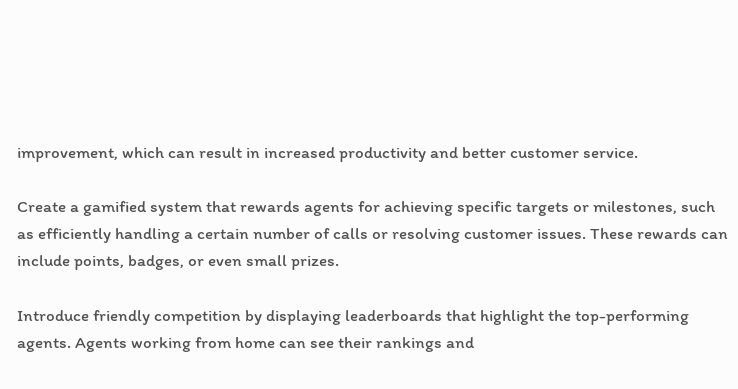improvement, which can result in increased productivity and better customer service.

Create a gamified system that rewards agents for achieving specific targets or milestones, such as efficiently handling a certain number of calls or resolving customer issues. These rewards can include points, badges, or even small prizes.

Introduce friendly competition by displaying leaderboards that highlight the top-performing agents. Agents working from home can see their rankings and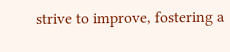strive to improve, fostering a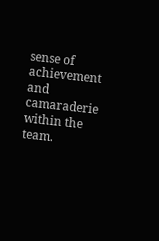sense of achievement and camaraderie within the team.